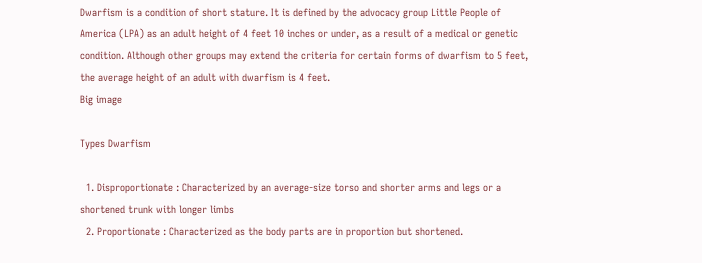Dwarfism is a condition of short stature. It is defined by the advocacy group Little People of America (LPA) as an adult height of 4 feet 10 inches or under, as a result of a medical or genetic condition. Although other groups may extend the criteria for certain forms of dwarfism to 5 feet, the average height of an adult with dwarfism is 4 feet.
Big image

Types Dwarfism

  1. Disproportionate : Characterized by an average-size torso and shorter arms and legs or a shortened trunk with longer limbs
  2. Proportionate : Characterized as the body parts are in proportion but shortened.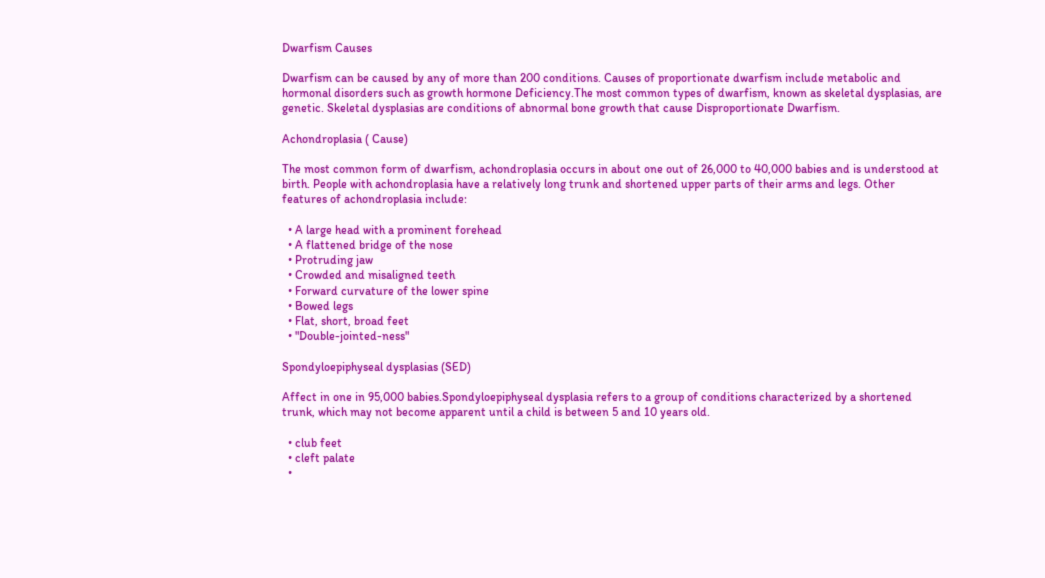Dwarfism Causes

Dwarfism can be caused by any of more than 200 conditions. Causes of proportionate dwarfism include metabolic and hormonal disorders such as growth hormone Deficiency.The most common types of dwarfism, known as skeletal dysplasias, are genetic. Skeletal dysplasias are conditions of abnormal bone growth that cause Disproportionate Dwarfism.

Achondroplasia ( Cause)

The most common form of dwarfism, achondroplasia occurs in about one out of 26,000 to 40,000 babies and is understood at birth. People with achondroplasia have a relatively long trunk and shortened upper parts of their arms and legs. Other features of achondroplasia include:

  • A large head with a prominent forehead
  • A flattened bridge of the nose
  • Protruding jaw
  • Crowded and misaligned teeth
  • Forward curvature of the lower spine
  • Bowed legs
  • Flat, short, broad feet
  • "Double-jointed-ness"

Spondyloepiphyseal dysplasias (SED)

Affect in one in 95,000 babies.Spondyloepiphyseal dysplasia refers to a group of conditions characterized by a shortened trunk, which may not become apparent until a child is between 5 and 10 years old.

  • club feet
  • cleft palate
  •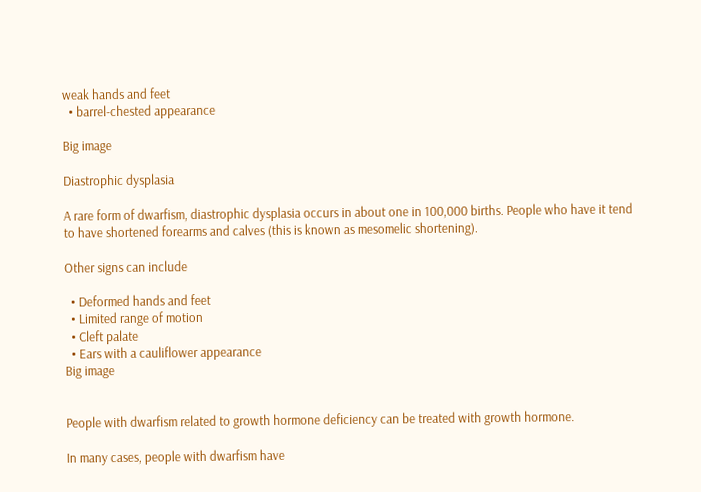weak hands and feet
  • barrel-chested appearance

Big image

Diastrophic dysplasia

A rare form of dwarfism, diastrophic dysplasia occurs in about one in 100,000 births. People who have it tend to have shortened forearms and calves (this is known as mesomelic shortening).

Other signs can include

  • Deformed hands and feet
  • Limited range of motion
  • Cleft palate
  • Ears with a cauliflower appearance
Big image


People with dwarfism related to growth hormone deficiency can be treated with growth hormone.

In many cases, people with dwarfism have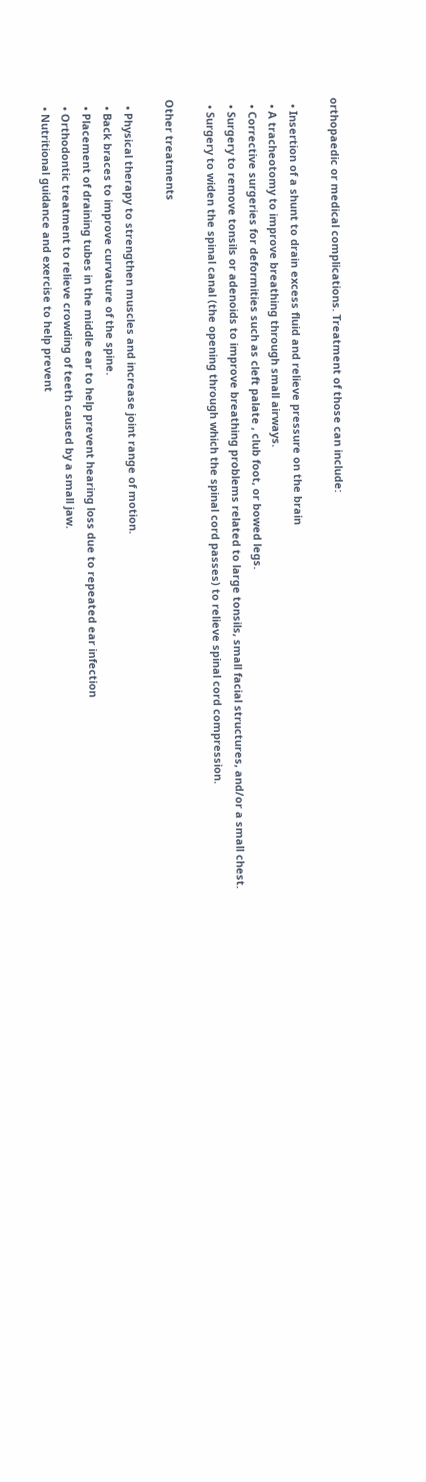orthopaedic or medical complications. Treatment of those can include:

  • Insertion of a shunt to drain excess fluid and relieve pressure on the brain
  • A tracheotomy to improve breathing through small airways.
  • Corrective surgeries for deformities such as cleft palate , club foot, or bowed legs.
  • Surgery to remove tonsils or adenoids to improve breathing problems related to large tonsils, small facial structures, and/or a small chest.
  • Surgery to widen the spinal canal (the opening through which the spinal cord passes) to relieve spinal cord compression.

Other treatments

  • Physical therapy to strengthen muscles and increase joint range of motion.
  • Back braces to improve curvature of the spine.
  • Placement of draining tubes in the middle ear to help prevent hearing loss due to repeated ear infection
  • Orthodontic treatment to relieve crowding of teeth caused by a small jaw.
  • Nutritional guidance and exercise to help prevent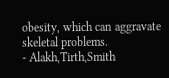obesity, which can aggravate skeletal problems.
- Alakh,Tirth,Smith